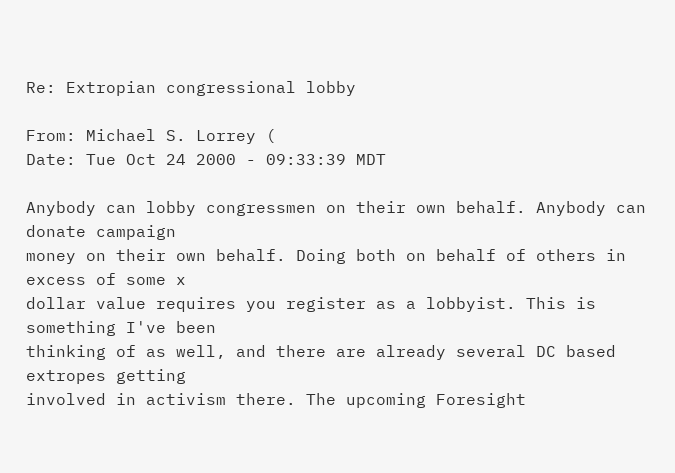Re: Extropian congressional lobby

From: Michael S. Lorrey (
Date: Tue Oct 24 2000 - 09:33:39 MDT

Anybody can lobby congressmen on their own behalf. Anybody can donate campaign
money on their own behalf. Doing both on behalf of others in excess of some x
dollar value requires you register as a lobbyist. This is something I've been
thinking of as well, and there are already several DC based extropes getting
involved in activism there. The upcoming Foresight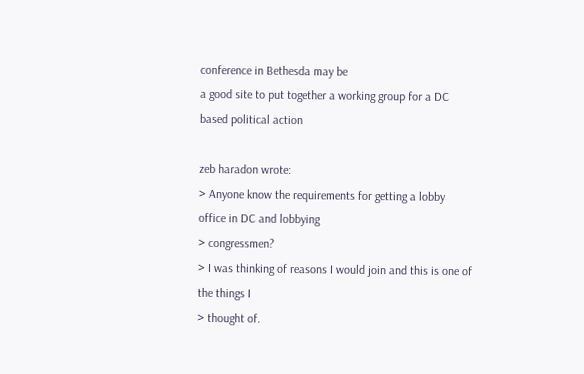conference in Bethesda may be
a good site to put together a working group for a DC based political action

zeb haradon wrote:
> Anyone know the requirements for getting a lobby office in DC and lobbying
> congressmen?
> I was thinking of reasons I would join and this is one of the things I
> thought of.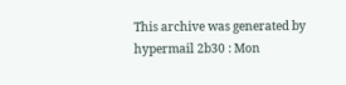This archive was generated by hypermail 2b30 : Mon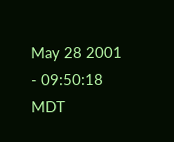May 28 2001 - 09:50:18 MDT